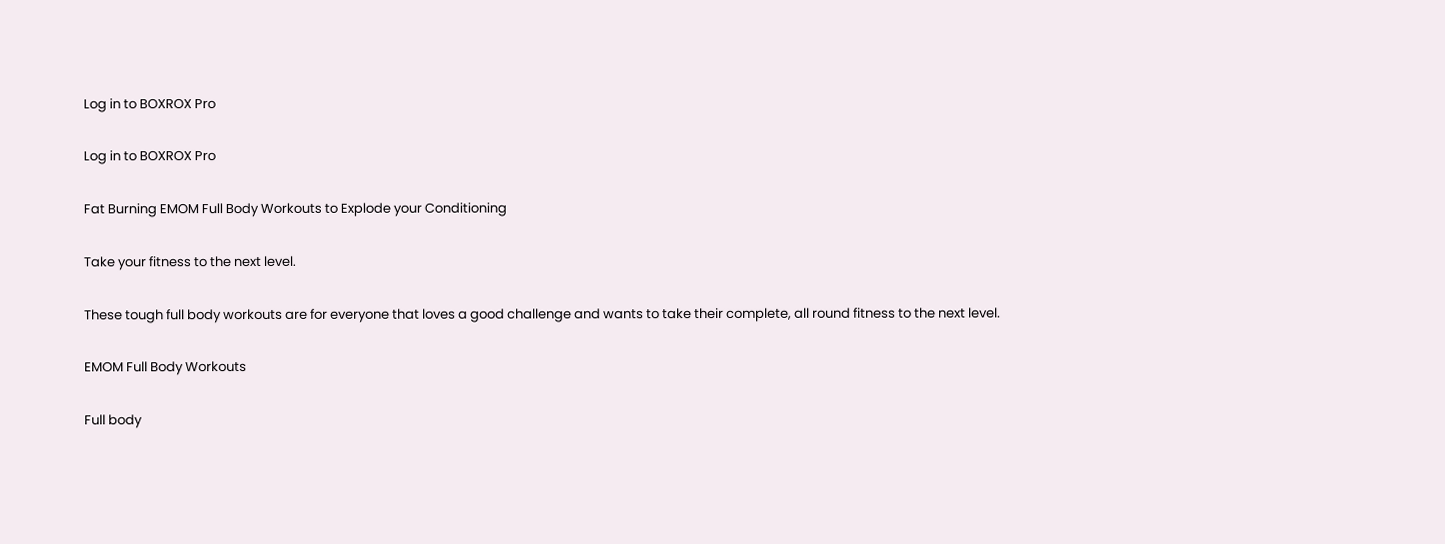Log in to BOXROX Pro

Log in to BOXROX Pro

Fat Burning EMOM Full Body Workouts to Explode your Conditioning

Take your fitness to the next level.

These tough full body workouts are for everyone that loves a good challenge and wants to take their complete, all round fitness to the next level.

EMOM Full Body Workouts

Full body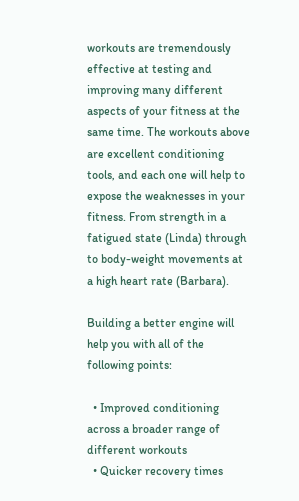workouts are tremendously effective at testing and improving many different aspects of your fitness at the same time. The workouts above are excellent conditioning tools, and each one will help to expose the weaknesses in your fitness. From strength in a fatigued state (Linda) through to body-weight movements at a high heart rate (Barbara).

Building a better engine will help you with all of the following points:

  • Improved conditioning across a broader range of different workouts
  • Quicker recovery times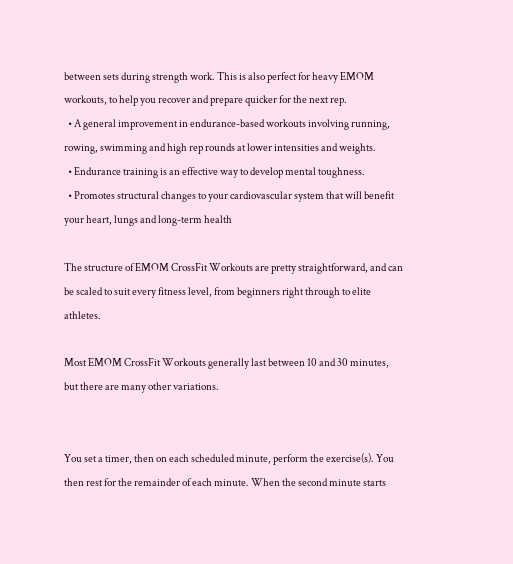between sets during strength work. This is also perfect for heavy EMOM workouts, to help you recover and prepare quicker for the next rep.
  • A general improvement in endurance-based workouts involving running, rowing, swimming and high rep rounds at lower intensities and weights.
  • Endurance training is an effective way to develop mental toughness.
  • Promotes structural changes to your cardiovascular system that will benefit your heart, lungs and long-term health

The structure of EMOM CrossFit Workouts are pretty straightforward, and can be scaled to suit every fitness level, from beginners right through to elite athletes.

Most EMOM CrossFit Workouts generally last between 10 and 30 minutes, but there are many other variations.


You set a timer, then on each scheduled minute, perform the exercise(s). You then rest for the remainder of each minute. When the second minute starts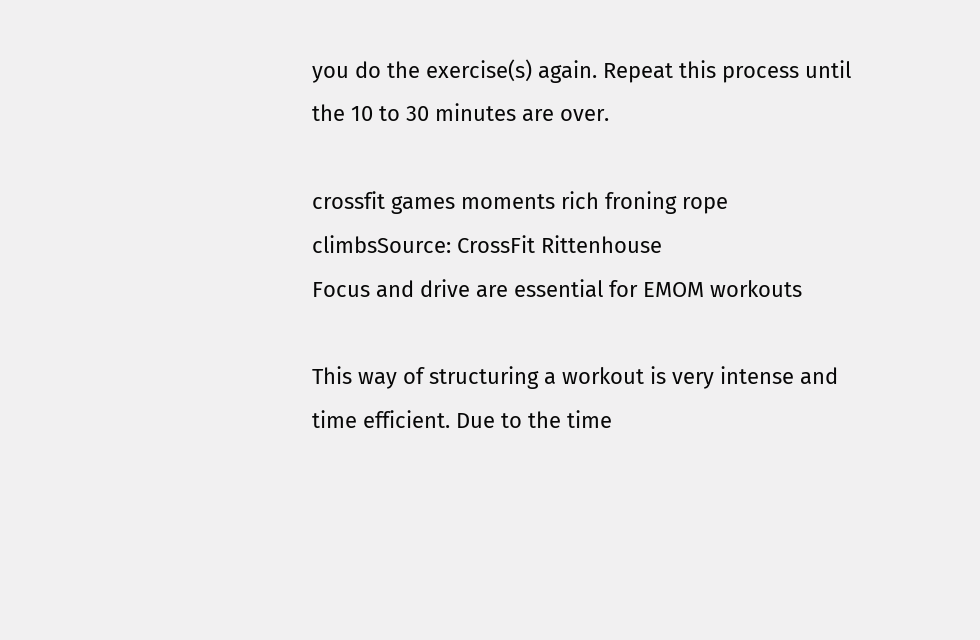you do the exercise(s) again. Repeat this process until the 10 to 30 minutes are over.

crossfit games moments rich froning rope climbsSource: CrossFit Rittenhouse
Focus and drive are essential for EMOM workouts

This way of structuring a workout is very intense and time efficient. Due to the time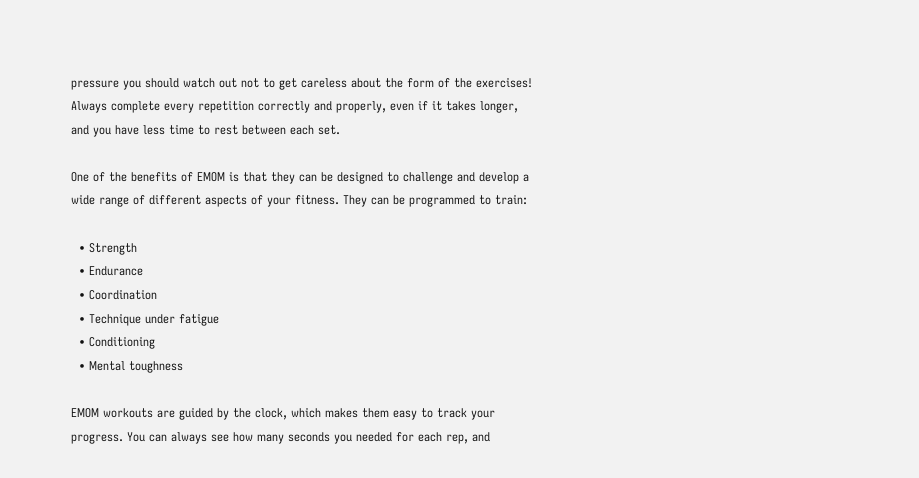pressure you should watch out not to get careless about the form of the exercises! Always complete every repetition correctly and properly, even if it takes longer, and you have less time to rest between each set.

One of the benefits of EMOM is that they can be designed to challenge and develop a wide range of different aspects of your fitness. They can be programmed to train:

  • Strength
  • Endurance
  • Coordination
  • Technique under fatigue
  • Conditioning
  • Mental toughness

EMOM workouts are guided by the clock, which makes them easy to track your progress. You can always see how many seconds you needed for each rep, and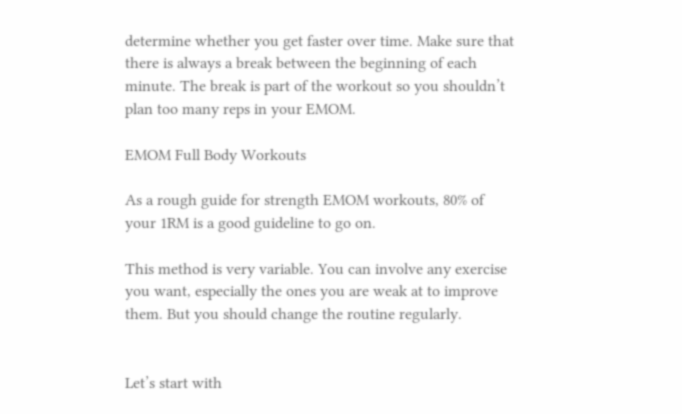determine whether you get faster over time. Make sure that there is always a break between the beginning of each minute. The break is part of the workout so you shouldn’t plan too many reps in your EMOM.

EMOM Full Body Workouts

As a rough guide for strength EMOM workouts, 80% of your 1RM is a good guideline to go on.

This method is very variable. You can involve any exercise you want, especially the ones you are weak at to improve them. But you should change the routine regularly.


Let’s start with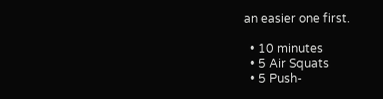an easier one first.

  • 10 minutes
  • 5 Air Squats
  • 5 Push-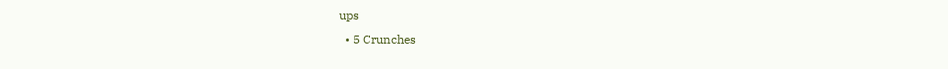ups
  • 5 Crunches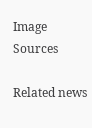Image Sources

Related news